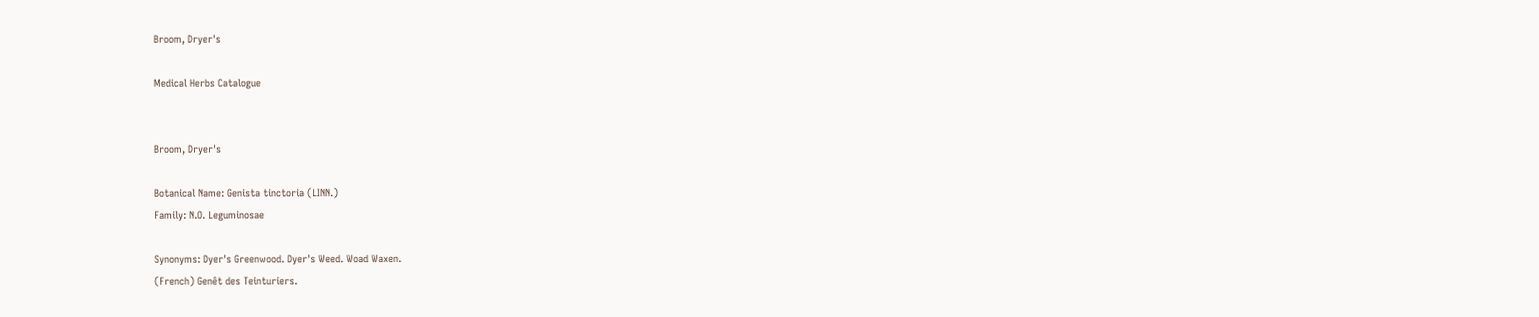Broom, Dryer's

Medical Herbs Catalogue


Broom, Dryer's

Botanical Name: Genista tinctoria (LINN.)
Family: N.O. Leguminosae

Synonyms: Dyer's Greenwood. Dyer's Weed. Woad Waxen.
(French) Genêt des Teinturiers.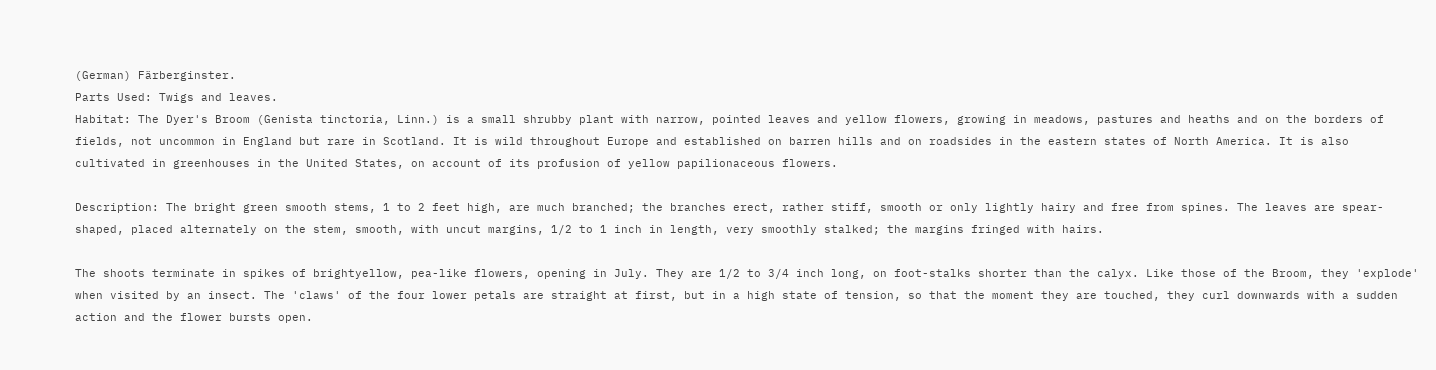(German) Färberginster.
Parts Used: Twigs and leaves.
Habitat: The Dyer's Broom (Genista tinctoria, Linn.) is a small shrubby plant with narrow, pointed leaves and yellow flowers, growing in meadows, pastures and heaths and on the borders of fields, not uncommon in England but rare in Scotland. It is wild throughout Europe and established on barren hills and on roadsides in the eastern states of North America. It is also cultivated in greenhouses in the United States, on account of its profusion of yellow papilionaceous flowers.

Description: The bright green smooth stems, 1 to 2 feet high, are much branched; the branches erect, rather stiff, smooth or only lightly hairy and free from spines. The leaves are spear-shaped, placed alternately on the stem, smooth, with uncut margins, 1/2 to 1 inch in length, very smoothly stalked; the margins fringed with hairs.

The shoots terminate in spikes of brightyellow, pea-like flowers, opening in July. They are 1/2 to 3/4 inch long, on foot-stalks shorter than the calyx. Like those of the Broom, they 'explode' when visited by an insect. The 'claws' of the four lower petals are straight at first, but in a high state of tension, so that the moment they are touched, they curl downwards with a sudden action and the flower bursts open.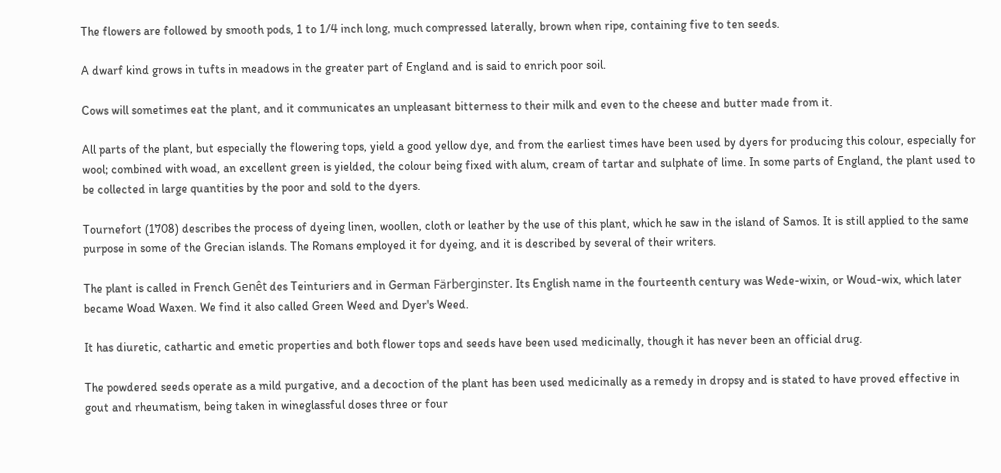The flowers are followed by smooth pods, 1 to 1/4 inch long, much compressed laterally, brown when ripe, containing five to ten seeds.

A dwarf kind grows in tufts in meadows in the greater part of England and is said to enrich poor soil.

Cows will sometimes eat the plant, and it communicates an unpleasant bitterness to their milk and even to the cheese and butter made from it.

All parts of the plant, but especially the flowering tops, yield a good yellow dye, and from the earliest times have been used by dyers for producing this colour, especially for wool; combined with woad, an excellent green is yielded, the colour being fixed with alum, cream of tartar and sulphate of lime. In some parts of England, the plant used to be collected in large quantities by the poor and sold to the dyers.

Tournefort (1708) describes the process of dyeing linen, woollen, cloth or leather by the use of this plant, which he saw in the island of Samos. It is still applied to the same purpose in some of the Grecian islands. The Romans employed it for dyeing, and it is described by several of their writers.

The plant is called in French Genêt des Teinturiers and in German Färberginster. Its English name in the fourteenth century was Wede-wixin, or Woud-wix, which later became Woad Waxen. We find it also called Green Weed and Dyer's Weed.

It has diuretic, cathartic and emetic properties and both flower tops and seeds have been used medicinally, though it has never been an official drug.

The powdered seeds operate as a mild purgative, and a decoction of the plant has been used medicinally as a remedy in dropsy and is stated to have proved effective in gout and rheumatism, being taken in wineglassful doses three or four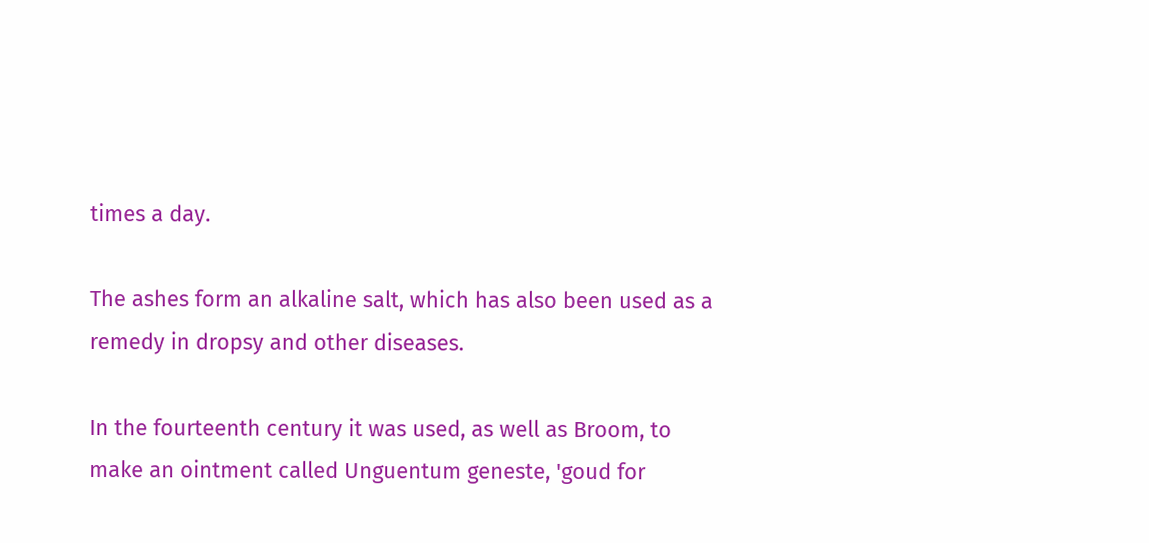times a day.

The ashes form an alkaline salt, which has also been used as a remedy in dropsy and other diseases.

In the fourteenth century it was used, as well as Broom, to make an ointment called Unguentum geneste, 'goud for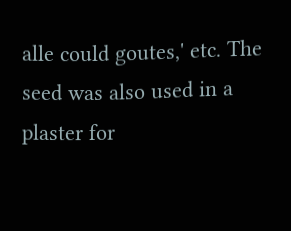alle could goutes,' etc. The seed was also used in a plaster for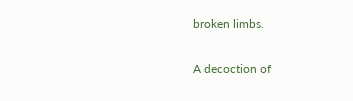broken limbs.

A decoction of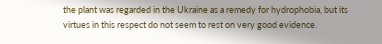the plant was regarded in the Ukraine as a remedy for hydrophobia, but its virtues in this respect do not seem to rest on very good evidence.